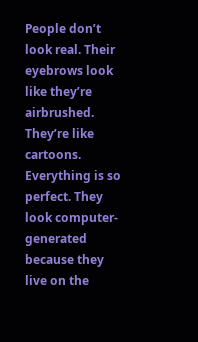People don’t look real. Their eyebrows look like they’re airbrushed. They’re like cartoons. Everything is so perfect. They look computer-generated because they live on the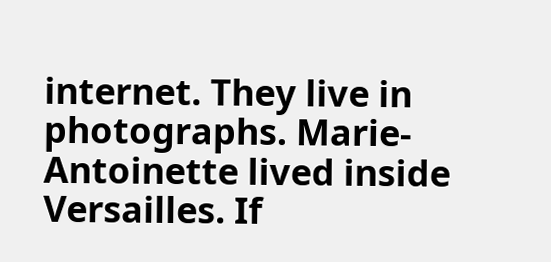internet. They live in photographs. Marie-Antoinette lived inside Versailles. If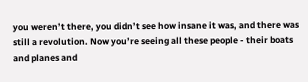you weren’t there, you didn’t see how insane it was, and there was still a revolution. Now you’re seeing all these people - their boats and planes and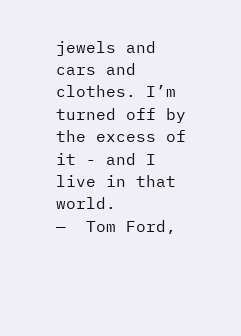jewels and cars and clothes. I’m turned off by the excess of it - and I live in that world.
—  Tom Ford,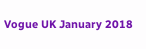Vogue UK January 2018